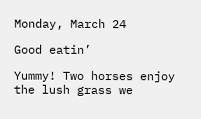Monday, March 24

Good eatin’

Yummy! Two horses enjoy the lush grass we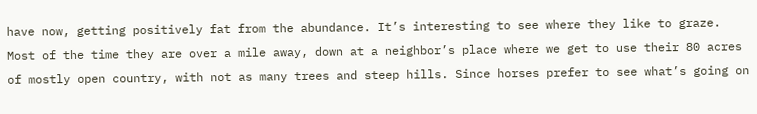have now, getting positively fat from the abundance. It’s interesting to see where they like to graze. Most of the time they are over a mile away, down at a neighbor’s place where we get to use their 80 acres of mostly open country, with not as many trees and steep hills. Since horses prefer to see what’s going on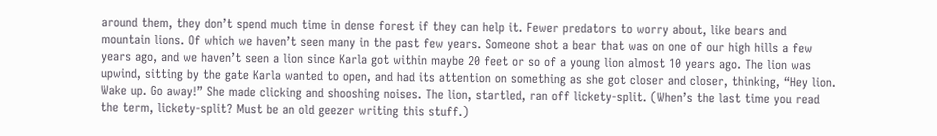around them, they don’t spend much time in dense forest if they can help it. Fewer predators to worry about, like bears and mountain lions. Of which we haven’t seen many in the past few years. Someone shot a bear that was on one of our high hills a few years ago, and we haven’t seen a lion since Karla got within maybe 20 feet or so of a young lion almost 10 years ago. The lion was upwind, sitting by the gate Karla wanted to open, and had its attention on something as she got closer and closer, thinking, “Hey lion. Wake up. Go away!” She made clicking and shooshing noises. The lion, startled, ran off lickety-split. (When’s the last time you read the term, lickety-split? Must be an old geezer writing this stuff.)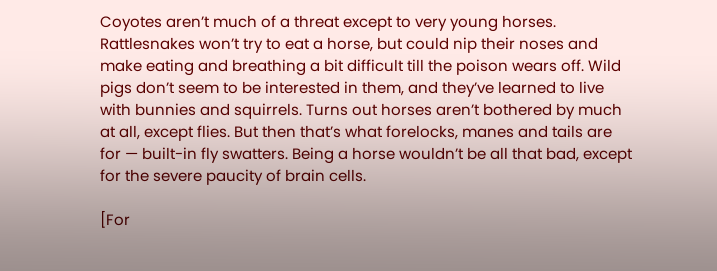Coyotes aren’t much of a threat except to very young horses. Rattlesnakes won’t try to eat a horse, but could nip their noses and make eating and breathing a bit difficult till the poison wears off. Wild pigs don’t seem to be interested in them, and they’ve learned to live with bunnies and squirrels. Turns out horses aren’t bothered by much at all, except flies. But then that’s what forelocks, manes and tails are for — built-in fly swatters. Being a horse wouldn’t be all that bad, except for the severe paucity of brain cells.

[For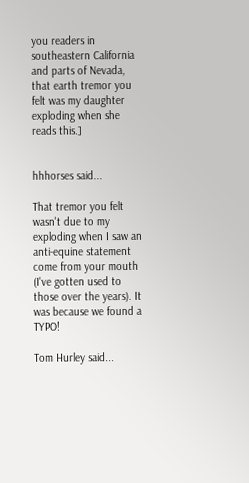you readers in southeastern California and parts of Nevada, that earth tremor you felt was my daughter exploding when she reads this.]


hhhorses said...

That tremor you felt wasn't due to my exploding when I saw an anti-equine statement come from your mouth (I've gotten used to those over the years). It was because we found a TYPO!

Tom Hurley said...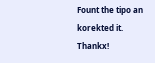Fount the tipo an korekted it. Thankx!